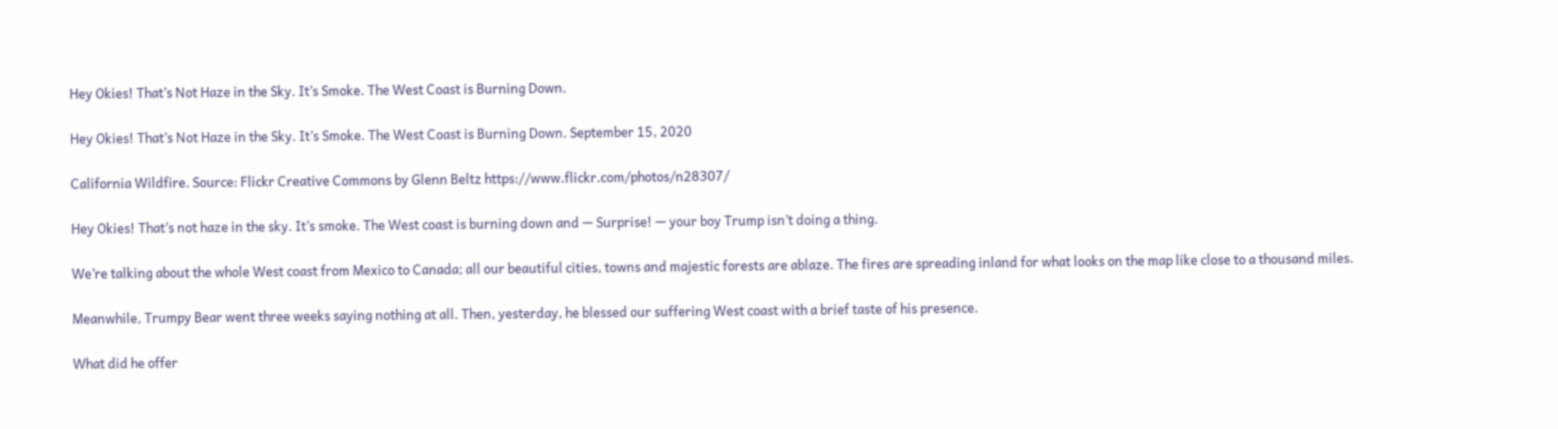Hey Okies! That’s Not Haze in the Sky. It’s Smoke. The West Coast is Burning Down.

Hey Okies! That’s Not Haze in the Sky. It’s Smoke. The West Coast is Burning Down. September 15, 2020

California Wildfire. Source: Flickr Creative Commons by Glenn Beltz https://www.flickr.com/photos/n28307/

Hey Okies! That’s not haze in the sky. It’s smoke. The West coast is burning down and — Surprise! — your boy Trump isn’t doing a thing.

We’re talking about the whole West coast from Mexico to Canada; all our beautiful cities, towns and majestic forests are ablaze. The fires are spreading inland for what looks on the map like close to a thousand miles.

Meanwhile, Trumpy Bear went three weeks saying nothing at all. Then, yesterday, he blessed our suffering West coast with a brief taste of his presence.

What did he offer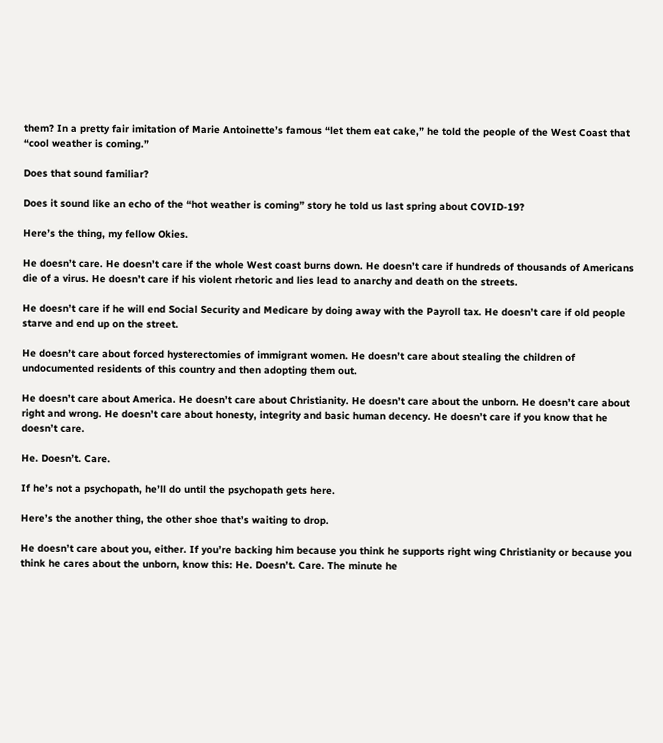them? In a pretty fair imitation of Marie Antoinette’s famous “let them eat cake,” he told the people of the West Coast that “cool weather is coming.”

Does that sound familiar?

Does it sound like an echo of the “hot weather is coming” story he told us last spring about COVID-19?

Here’s the thing, my fellow Okies.

He doesn’t care. He doesn’t care if the whole West coast burns down. He doesn’t care if hundreds of thousands of Americans die of a virus. He doesn’t care if his violent rhetoric and lies lead to anarchy and death on the streets.

He doesn’t care if he will end Social Security and Medicare by doing away with the Payroll tax. He doesn’t care if old people starve and end up on the street.

He doesn’t care about forced hysterectomies of immigrant women. He doesn’t care about stealing the children of undocumented residents of this country and then adopting them out.

He doesn’t care about America. He doesn’t care about Christianity. He doesn’t care about the unborn. He doesn’t care about right and wrong. He doesn’t care about honesty, integrity and basic human decency. He doesn’t care if you know that he doesn’t care.

He. Doesn’t. Care.

If he’s not a psychopath, he’ll do until the psychopath gets here.

Here’s the another thing, the other shoe that’s waiting to drop.

He doesn’t care about you, either. If you’re backing him because you think he supports right wing Christianity or because you think he cares about the unborn, know this: He. Doesn’t. Care. The minute he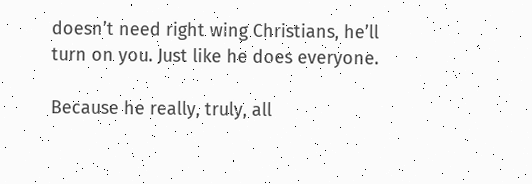doesn’t need right wing Christians, he’ll turn on you. Just like he does everyone.

Because he really, truly, all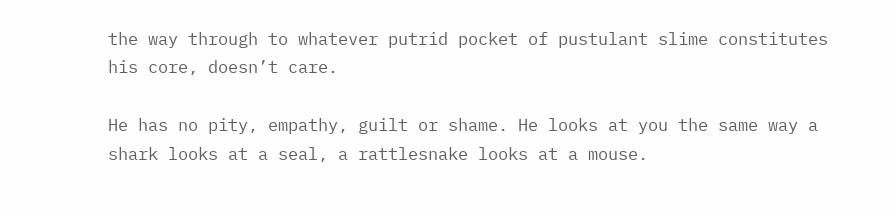the way through to whatever putrid pocket of pustulant slime constitutes his core, doesn’t care.

He has no pity, empathy, guilt or shame. He looks at you the same way a shark looks at a seal, a rattlesnake looks at a mouse.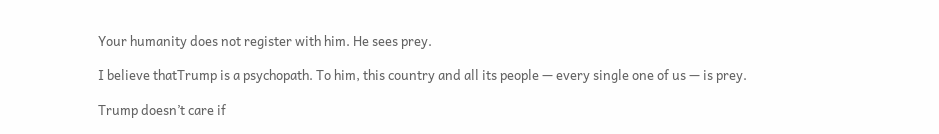Your humanity does not register with him. He sees prey.

I believe thatTrump is a psychopath. To him, this country and all its people — every single one of us — is prey.

Trump doesn’t care if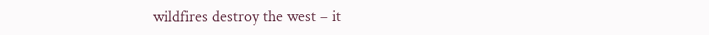wildfires destroy the west – it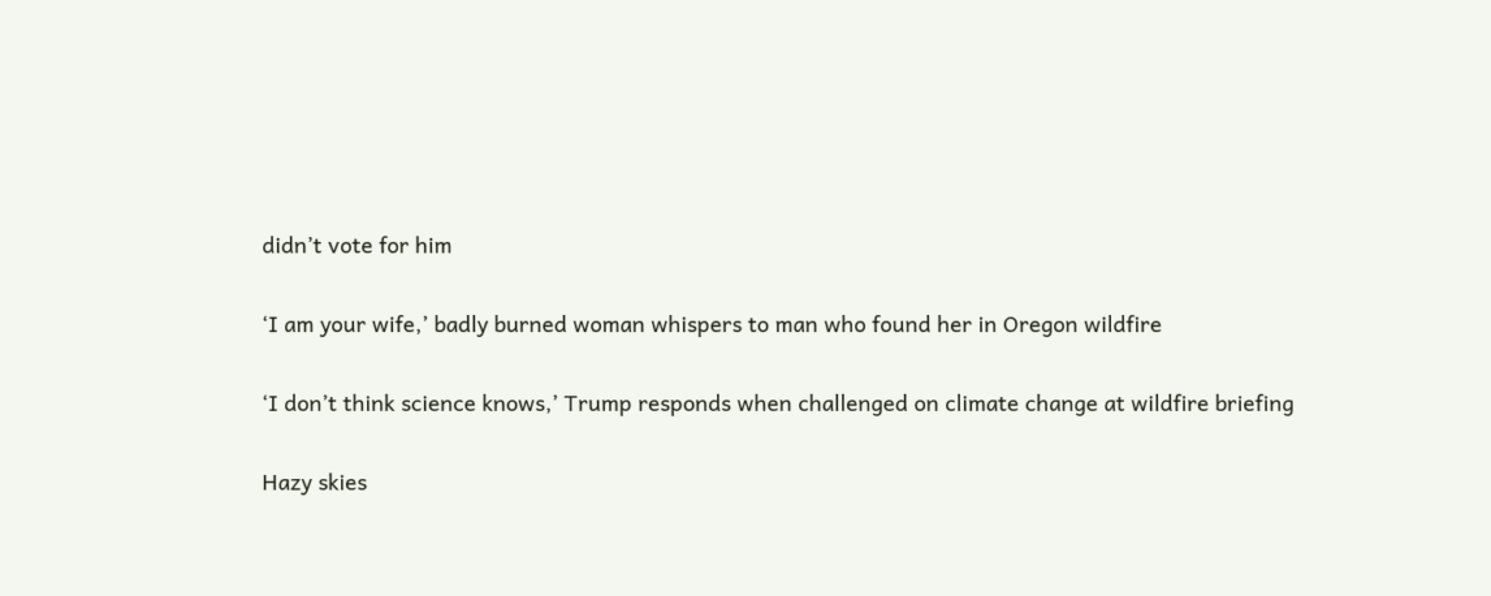didn’t vote for him

‘I am your wife,’ badly burned woman whispers to man who found her in Oregon wildfire

‘I don’t think science knows,’ Trump responds when challenged on climate change at wildfire briefing

Hazy skies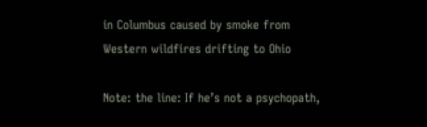in Columbus caused by smoke from Western wildfires drifting to Ohio

Note: the line: If he’s not a psychopath,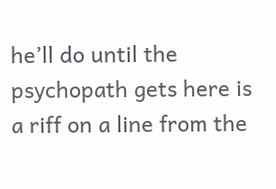he’ll do until the psychopath gets here is a riff on a line from the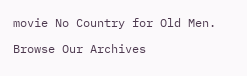movie No Country for Old Men.

Browse Our Archives